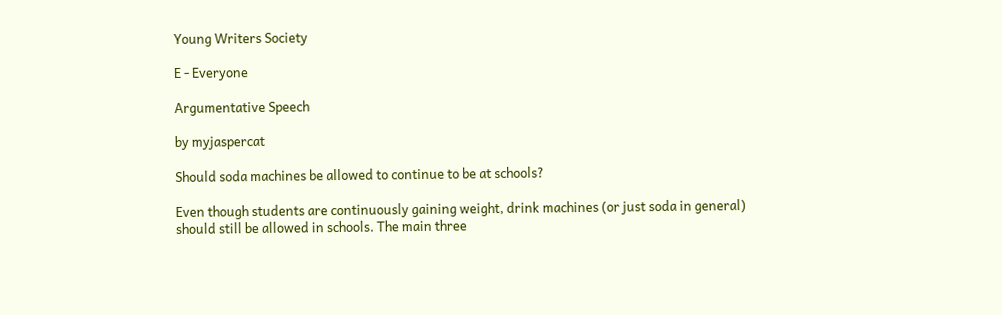Young Writers Society

E - Everyone

Argumentative Speech

by myjaspercat

Should soda machines be allowed to continue to be at schools?

Even though students are continuously gaining weight, drink machines (or just soda in general) should still be allowed in schools. The main three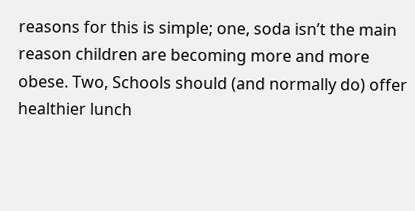reasons for this is simple; one, soda isn’t the main reason children are becoming more and more obese. Two, Schools should (and normally do) offer healthier lunch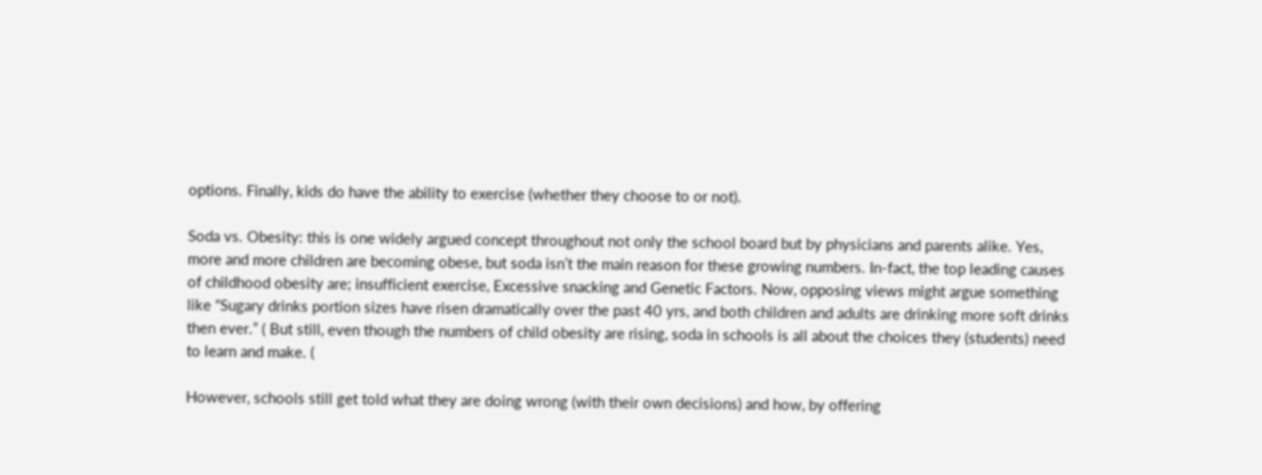options. Finally, kids do have the ability to exercise (whether they choose to or not).

Soda vs. Obesity: this is one widely argued concept throughout not only the school board but by physicians and parents alike. Yes, more and more children are becoming obese, but soda isn’t the main reason for these growing numbers. In-fact, the top leading causes of childhood obesity are; insufficient exercise, Excessive snacking and Genetic Factors. Now, opposing views might argue something like “Sugary drinks portion sizes have risen dramatically over the past 40 yrs, and both children and adults are drinking more soft drinks then ever.” ( But still, even though the numbers of child obesity are rising, soda in schools is all about the choices they (students) need to learn and make. (

However, schools still get told what they are doing wrong (with their own decisions) and how, by offering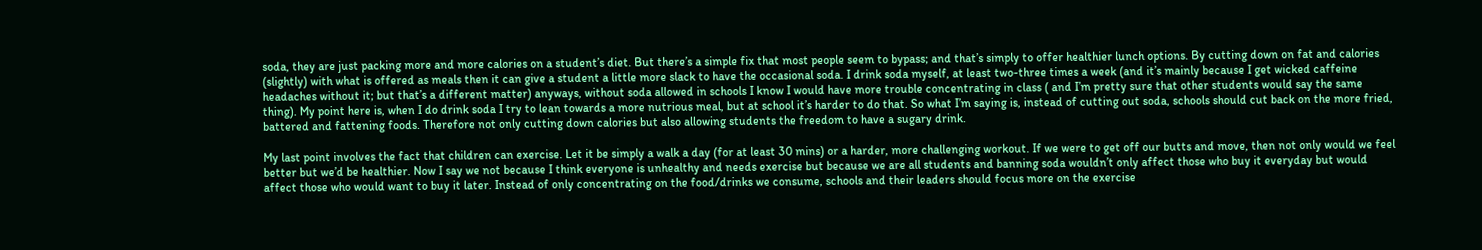soda, they are just packing more and more calories on a student’s diet. But there’s a simple fix that most people seem to bypass; and that’s simply to offer healthier lunch options. By cutting down on fat and calories (slightly) with what is offered as meals then it can give a student a little more slack to have the occasional soda. I drink soda myself, at least two-three times a week (and it’s mainly because I get wicked caffeine headaches without it; but that’s a different matter) anyways, without soda allowed in schools I know I would have more trouble concentrating in class ( and I’m pretty sure that other students would say the same thing). My point here is, when I do drink soda I try to lean towards a more nutrious meal, but at school it’s harder to do that. So what I’m saying is, instead of cutting out soda, schools should cut back on the more fried, battered and fattening foods. Therefore not only cutting down calories but also allowing students the freedom to have a sugary drink.

My last point involves the fact that children can exercise. Let it be simply a walk a day (for at least 30 mins) or a harder, more challenging workout. If we were to get off our butts and move, then not only would we feel better but we’d be healthier. Now I say we not because I think everyone is unhealthy and needs exercise but because we are all students and banning soda wouldn’t only affect those who buy it everyday but would affect those who would want to buy it later. Instead of only concentrating on the food/drinks we consume, schools and their leaders should focus more on the exercise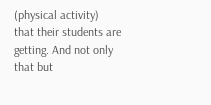(physical activity) that their students are getting. And not only that but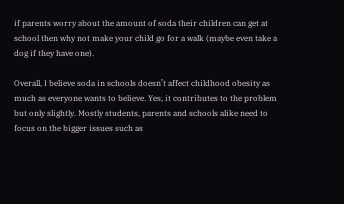if parents worry about the amount of soda their children can get at school then why not make your child go for a walk (maybe even take a dog if they have one).

Overall, I believe soda in schools doesn’t affect childhood obesity as much as everyone wants to believe. Yes, it contributes to the problem but only slightly. Mostly students, parents and schools alike need to focus on the bigger issues such as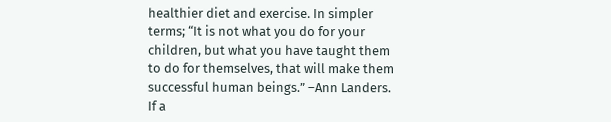healthier diet and exercise. In simpler terms; “It is not what you do for your children, but what you have taught them to do for themselves, that will make them successful human beings.” –Ann Landers. If a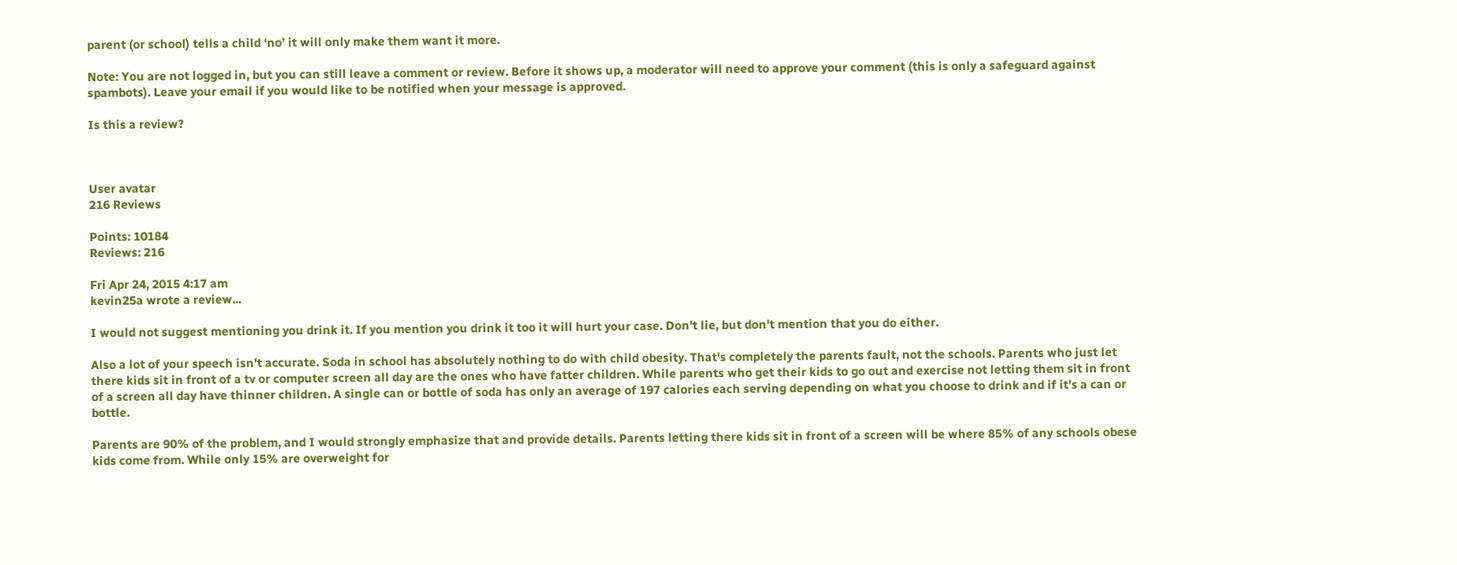parent (or school) tells a child ‘no’ it will only make them want it more.

Note: You are not logged in, but you can still leave a comment or review. Before it shows up, a moderator will need to approve your comment (this is only a safeguard against spambots). Leave your email if you would like to be notified when your message is approved.

Is this a review?



User avatar
216 Reviews

Points: 10184
Reviews: 216

Fri Apr 24, 2015 4:17 am
kevin25a wrote a review...

I would not suggest mentioning you drink it. If you mention you drink it too it will hurt your case. Don't lie, but don't mention that you do either.

Also a lot of your speech isn't accurate. Soda in school has absolutely nothing to do with child obesity. That's completely the parents fault, not the schools. Parents who just let there kids sit in front of a tv or computer screen all day are the ones who have fatter children. While parents who get their kids to go out and exercise not letting them sit in front of a screen all day have thinner children. A single can or bottle of soda has only an average of 197 calories each serving depending on what you choose to drink and if it's a can or bottle.

Parents are 90% of the problem, and I would strongly emphasize that and provide details. Parents letting there kids sit in front of a screen will be where 85% of any schools obese kids come from. While only 15% are overweight for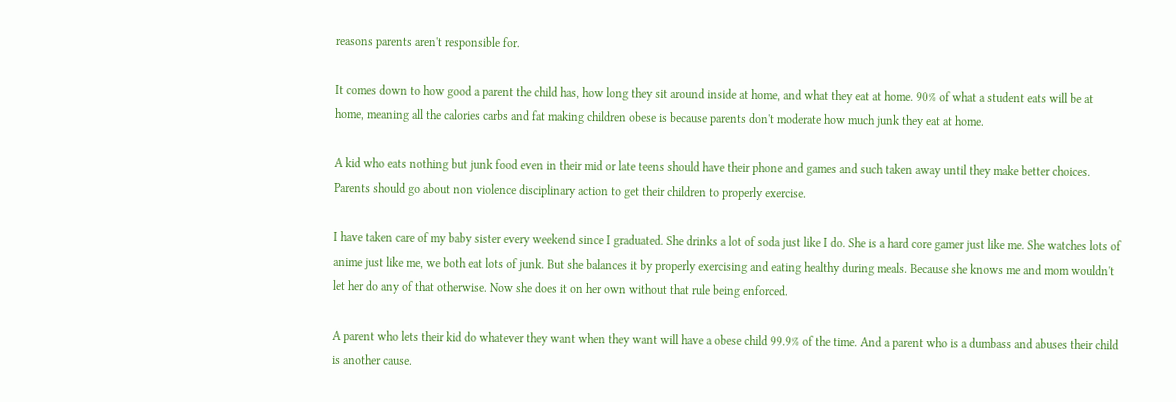reasons parents aren't responsible for.

It comes down to how good a parent the child has, how long they sit around inside at home, and what they eat at home. 90% of what a student eats will be at home, meaning all the calories carbs and fat making children obese is because parents don't moderate how much junk they eat at home.

A kid who eats nothing but junk food even in their mid or late teens should have their phone and games and such taken away until they make better choices. Parents should go about non violence disciplinary action to get their children to properly exercise.

I have taken care of my baby sister every weekend since I graduated. She drinks a lot of soda just like I do. She is a hard core gamer just like me. She watches lots of anime just like me, we both eat lots of junk. But she balances it by properly exercising and eating healthy during meals. Because she knows me and mom wouldn't let her do any of that otherwise. Now she does it on her own without that rule being enforced.

A parent who lets their kid do whatever they want when they want will have a obese child 99.9% of the time. And a parent who is a dumbass and abuses their child is another cause.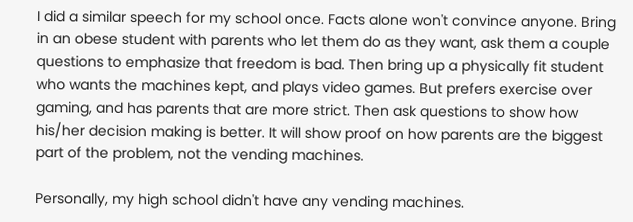I did a similar speech for my school once. Facts alone won't convince anyone. Bring in an obese student with parents who let them do as they want, ask them a couple questions to emphasize that freedom is bad. Then bring up a physically fit student who wants the machines kept, and plays video games. But prefers exercise over gaming, and has parents that are more strict. Then ask questions to show how his/her decision making is better. It will show proof on how parents are the biggest part of the problem, not the vending machines.

Personally, my high school didn't have any vending machines.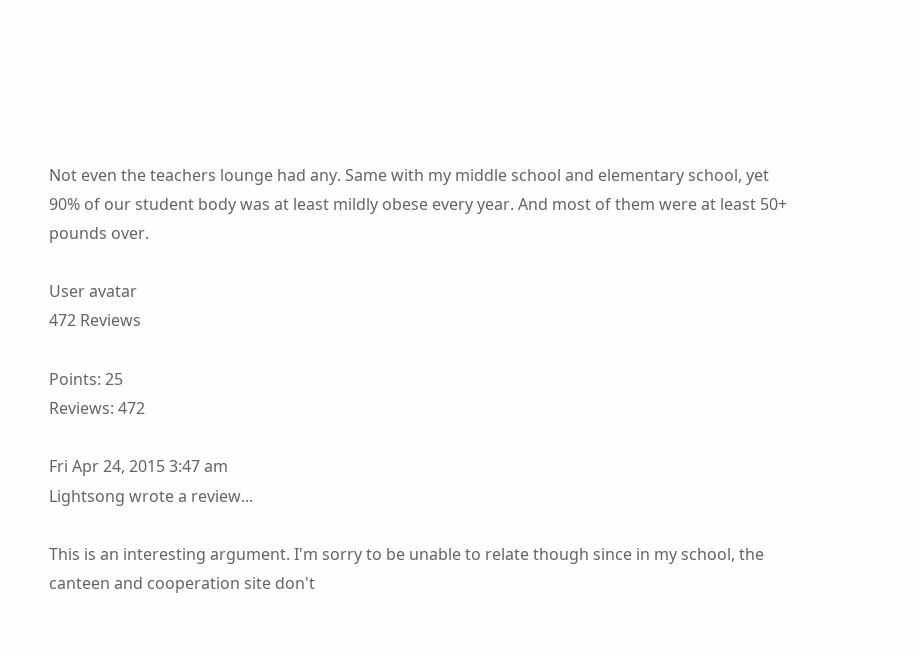Not even the teachers lounge had any. Same with my middle school and elementary school, yet 90% of our student body was at least mildly obese every year. And most of them were at least 50+ pounds over.

User avatar
472 Reviews

Points: 25
Reviews: 472

Fri Apr 24, 2015 3:47 am
Lightsong wrote a review...

This is an interesting argument. I'm sorry to be unable to relate though since in my school, the canteen and cooperation site don't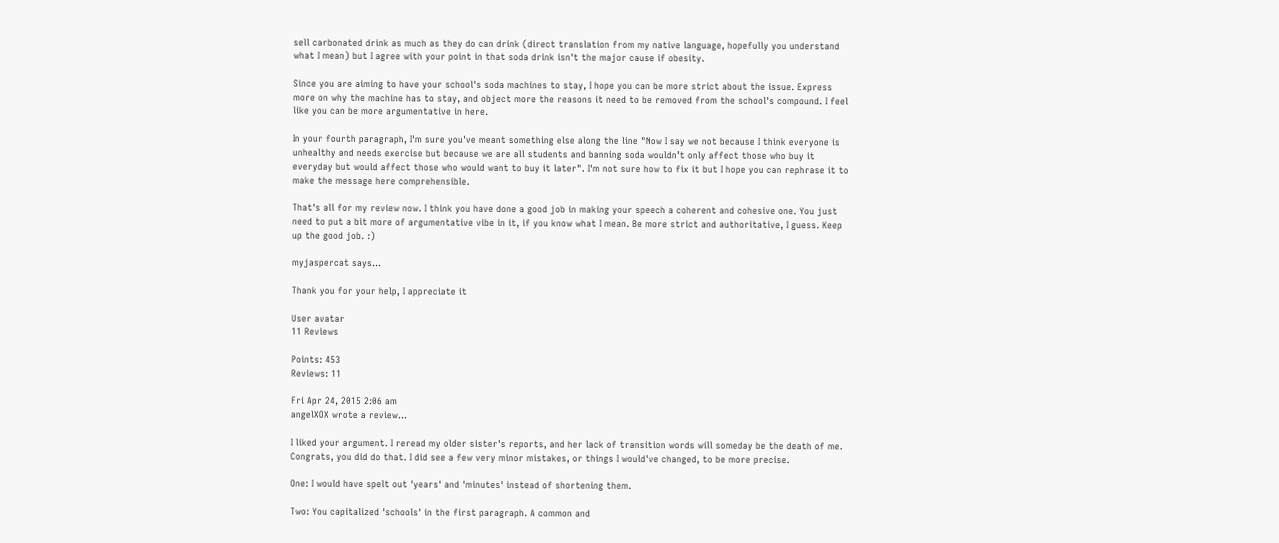sell carbonated drink as much as they do can drink (direct translation from my native language, hopefully you understand what I mean) but I agree with your point in that soda drink isn't the major cause if obesity.

Since you are aiming to have your school's soda machines to stay, I hope you can be more strict about the issue. Express more on why the machine has to stay, and object more the reasons it need to be removed from the school's compound. I feel like you can be more argumentative in here.

In your fourth paragraph, I'm sure you've meant something else along the line "Now I say we not because I think everyone is unhealthy and needs exercise but because we are all students and banning soda wouldn’t only affect those who buy it everyday but would affect those who would want to buy it later". I'm not sure how to fix it but I hope you can rephrase it to make the message here comprehensible.

That's all for my review now. I think you have done a good job in making your speech a coherent and cohesive one. You just need to put a bit more of argumentative vibe in it, if you know what I mean. Be more strict and authoritative, I guess. Keep up the good job. :)

myjaspercat says...

Thank you for your help, I appreciate it

User avatar
11 Reviews

Points: 453
Reviews: 11

Fri Apr 24, 2015 2:06 am
angelXOX wrote a review...

I liked your argument. I reread my older sister's reports, and her lack of transition words will someday be the death of me. Congrats, you did do that. I did see a few very minor mistakes, or things I would've changed, to be more precise.

One: I would have spelt out 'years' and 'minutes' instead of shortening them.

Two: You capitalized 'schools' in the first paragraph. A common and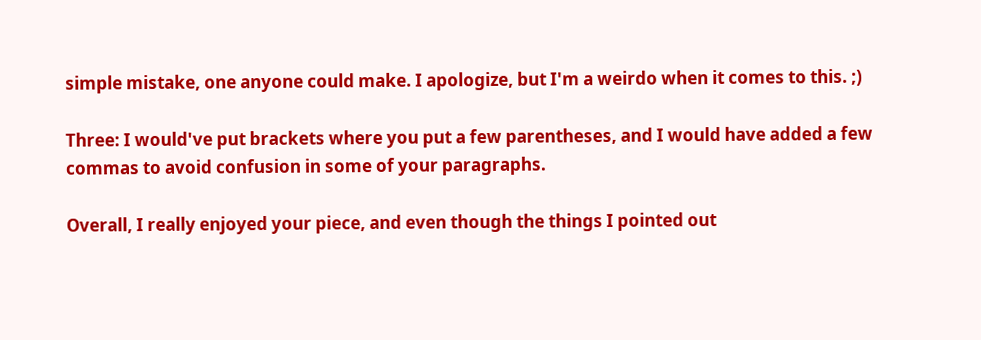simple mistake, one anyone could make. I apologize, but I'm a weirdo when it comes to this. ;)

Three: I would've put brackets where you put a few parentheses, and I would have added a few commas to avoid confusion in some of your paragraphs.

Overall, I really enjoyed your piece, and even though the things I pointed out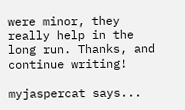were minor, they really help in the long run. Thanks, and continue writing!

myjaspercat says...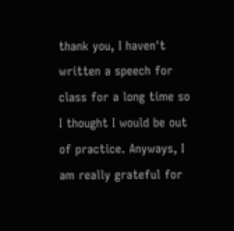thank you, I haven't written a speech for class for a long time so I thought I would be out of practice. Anyways, I am really grateful for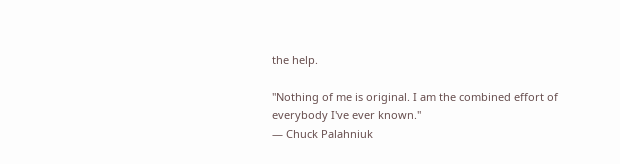the help.

"Nothing of me is original. I am the combined effort of everybody I've ever known."
— Chuck Palahniuk